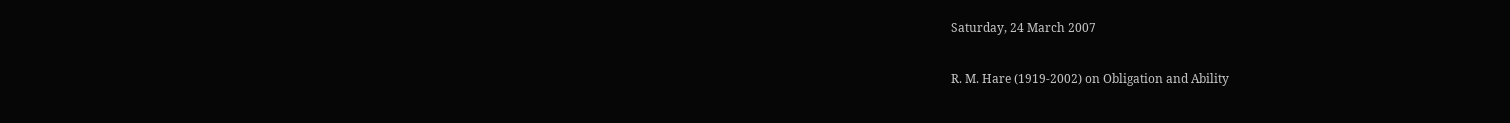Saturday, 24 March 2007

R. M. Hare (1919-2002) on Obligation and Ability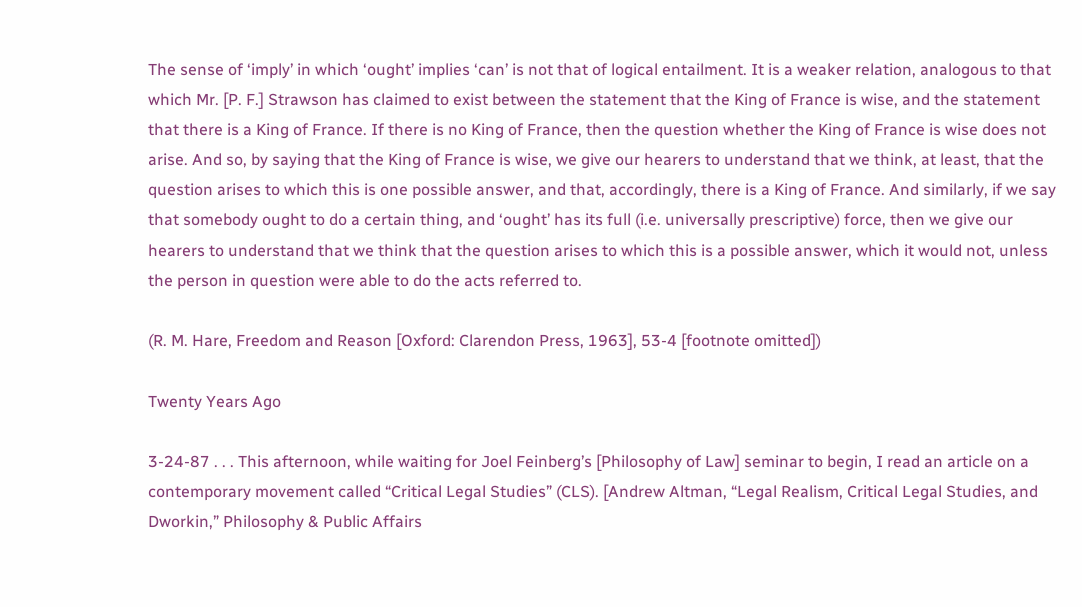The sense of ‘imply’ in which ‘ought’ implies ‘can’ is not that of logical entailment. It is a weaker relation, analogous to that which Mr. [P. F.] Strawson has claimed to exist between the statement that the King of France is wise, and the statement that there is a King of France. If there is no King of France, then the question whether the King of France is wise does not arise. And so, by saying that the King of France is wise, we give our hearers to understand that we think, at least, that the question arises to which this is one possible answer, and that, accordingly, there is a King of France. And similarly, if we say that somebody ought to do a certain thing, and ‘ought’ has its full (i.e. universally prescriptive) force, then we give our hearers to understand that we think that the question arises to which this is a possible answer, which it would not, unless the person in question were able to do the acts referred to.

(R. M. Hare, Freedom and Reason [Oxford: Clarendon Press, 1963], 53-4 [footnote omitted])

Twenty Years Ago

3-24-87 . . . This afternoon, while waiting for Joel Feinberg’s [Philosophy of Law] seminar to begin, I read an article on a contemporary movement called “Critical Legal Studies” (CLS). [Andrew Altman, “Legal Realism, Critical Legal Studies, and Dworkin,” Philosophy & Public Affairs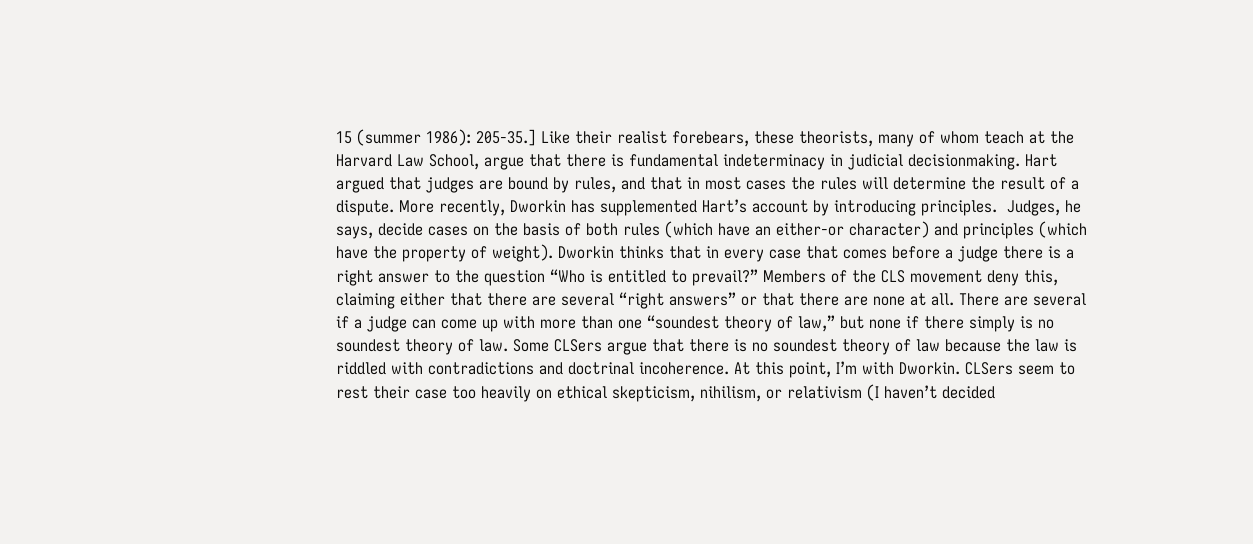15 (summer 1986): 205-35.] Like their realist forebears, these theorists, many of whom teach at the Harvard Law School, argue that there is fundamental indeterminacy in judicial decisionmaking. Hart argued that judges are bound by rules, and that in most cases the rules will determine the result of a dispute. More recently, Dworkin has supplemented Hart’s account by introducing principles.  Judges, he says, decide cases on the basis of both rules (which have an either-or character) and principles (which have the property of weight). Dworkin thinks that in every case that comes before a judge there is a right answer to the question “Who is entitled to prevail?” Members of the CLS movement deny this, claiming either that there are several “right answers” or that there are none at all. There are several if a judge can come up with more than one “soundest theory of law,” but none if there simply is no soundest theory of law. Some CLSers argue that there is no soundest theory of law because the law is riddled with contradictions and doctrinal incoherence. At this point, I’m with Dworkin. CLSers seem to rest their case too heavily on ethical skepticism, nihilism, or relativism (I haven’t decided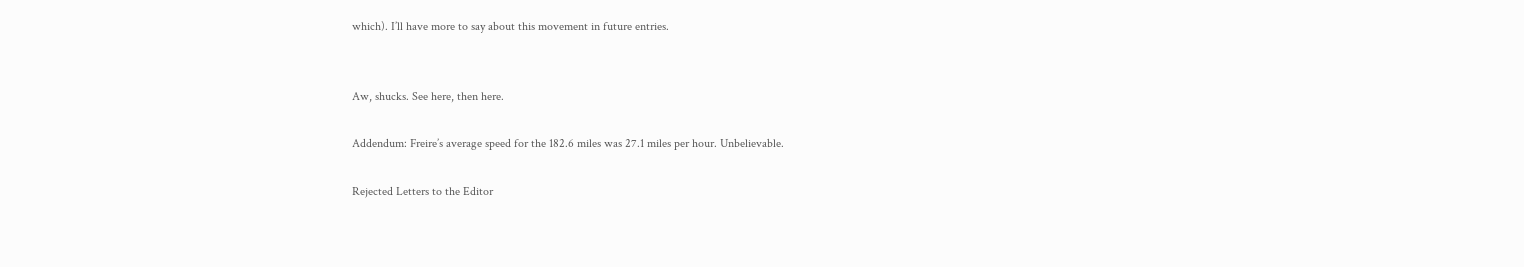which). I’ll have more to say about this movement in future entries.


Aw, shucks. See here, then here.

Addendum: Freire’s average speed for the 182.6 miles was 27.1 miles per hour. Unbelievable.

Rejected Letters to the Editor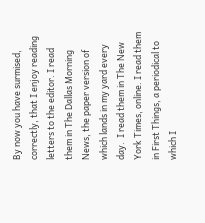By now you have surmised, correctly, that I enjoy reading letters to the editor. I read them in The Dallas Morning News, the paper version of which lands in my yard every day.  I read them in The New York Times, online. I read them in First Things, a periodical to which I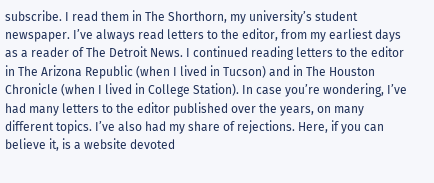subscribe. I read them in The Shorthorn, my university’s student newspaper. I’ve always read letters to the editor, from my earliest days as a reader of The Detroit News. I continued reading letters to the editor in The Arizona Republic (when I lived in Tucson) and in The Houston Chronicle (when I lived in College Station). In case you’re wondering, I’ve had many letters to the editor published over the years, on many different topics. I’ve also had my share of rejections. Here, if you can believe it, is a website devoted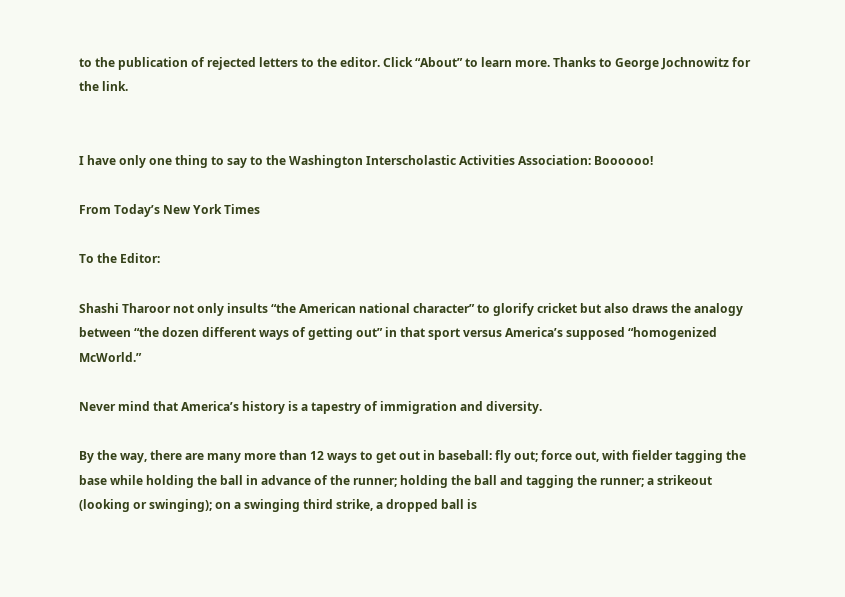to the publication of rejected letters to the editor. Click “About” to learn more. Thanks to George Jochnowitz for the link.


I have only one thing to say to the Washington Interscholastic Activities Association: Boooooo!

From Today’s New York Times

To the Editor:

Shashi Tharoor not only insults “the American national character” to glorify cricket but also draws the analogy between “the dozen different ways of getting out” in that sport versus America’s supposed “homogenized McWorld.”

Never mind that America’s history is a tapestry of immigration and diversity.

By the way, there are many more than 12 ways to get out in baseball: fly out; force out, with fielder tagging the base while holding the ball in advance of the runner; holding the ball and tagging the runner; a strikeout (looking or swinging); on a swinging third strike, a dropped ball is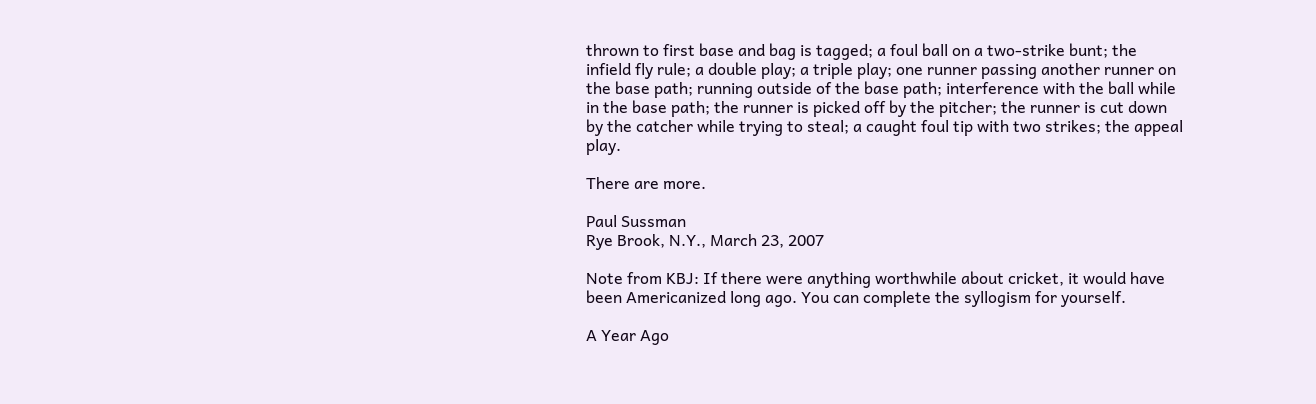thrown to first base and bag is tagged; a foul ball on a two-strike bunt; the infield fly rule; a double play; a triple play; one runner passing another runner on the base path; running outside of the base path; interference with the ball while in the base path; the runner is picked off by the pitcher; the runner is cut down by the catcher while trying to steal; a caught foul tip with two strikes; the appeal play.

There are more.

Paul Sussman
Rye Brook, N.Y., March 23, 2007

Note from KBJ: If there were anything worthwhile about cricket, it would have been Americanized long ago. You can complete the syllogism for yourself.

A Year Ago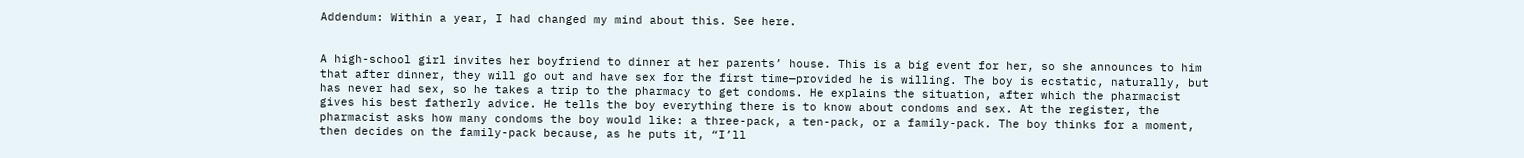Addendum: Within a year, I had changed my mind about this. See here.


A high-school girl invites her boyfriend to dinner at her parents’ house. This is a big event for her, so she announces to him that after dinner, they will go out and have sex for the first time—provided he is willing. The boy is ecstatic, naturally, but has never had sex, so he takes a trip to the pharmacy to get condoms. He explains the situation, after which the pharmacist gives his best fatherly advice. He tells the boy everything there is to know about condoms and sex. At the register, the pharmacist asks how many condoms the boy would like: a three-pack, a ten-pack, or a family-pack. The boy thinks for a moment, then decides on the family-pack because, as he puts it, “I’ll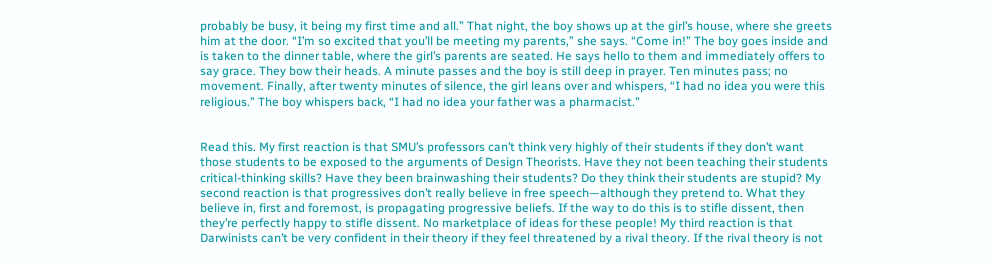probably be busy, it being my first time and all.” That night, the boy shows up at the girl’s house, where she greets him at the door. “I’m so excited that you’ll be meeting my parents,” she says. “Come in!” The boy goes inside and is taken to the dinner table, where the girl’s parents are seated. He says hello to them and immediately offers to say grace. They bow their heads. A minute passes and the boy is still deep in prayer. Ten minutes pass; no movement. Finally, after twenty minutes of silence, the girl leans over and whispers, “I had no idea you were this religious.” The boy whispers back, “I had no idea your father was a pharmacist.”


Read this. My first reaction is that SMU’s professors can’t think very highly of their students if they don’t want those students to be exposed to the arguments of Design Theorists. Have they not been teaching their students critical-thinking skills? Have they been brainwashing their students? Do they think their students are stupid? My second reaction is that progressives don’t really believe in free speech—although they pretend to. What they believe in, first and foremost, is propagating progressive beliefs. If the way to do this is to stifle dissent, then they’re perfectly happy to stifle dissent. No marketplace of ideas for these people! My third reaction is that Darwinists can’t be very confident in their theory if they feel threatened by a rival theory. If the rival theory is not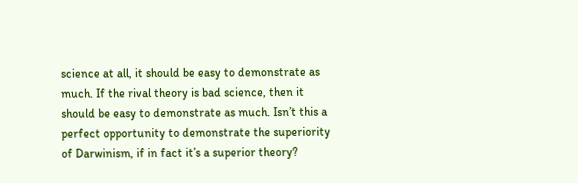science at all, it should be easy to demonstrate as much. If the rival theory is bad science, then it should be easy to demonstrate as much. Isn’t this a perfect opportunity to demonstrate the superiority of Darwinism, if in fact it’s a superior theory?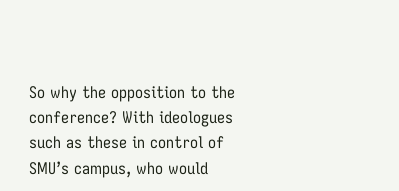So why the opposition to the conference? With ideologues such as these in control of SMU’s campus, who would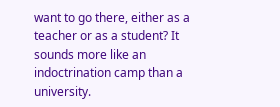want to go there, either as a teacher or as a student? It sounds more like an indoctrination camp than a university.